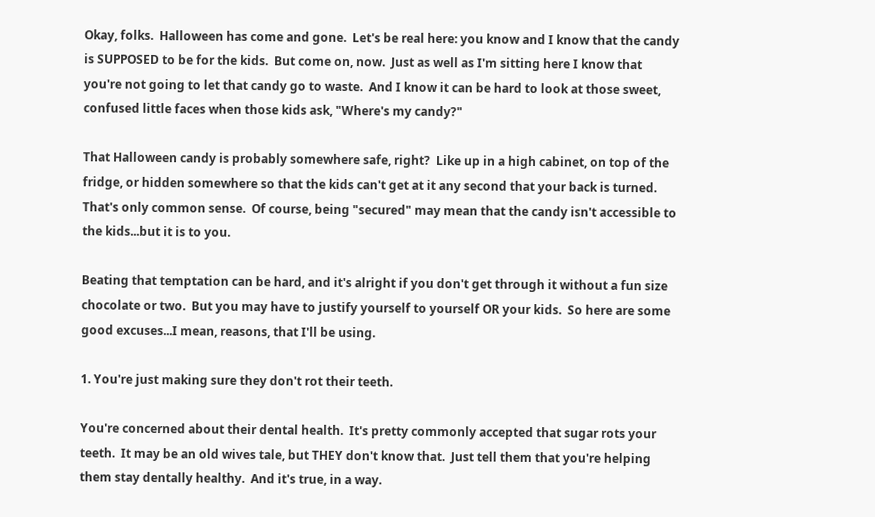Okay, folks.  Halloween has come and gone.  Let's be real here: you know and I know that the candy is SUPPOSED to be for the kids.  But come on, now.  Just as well as I'm sitting here I know that you're not going to let that candy go to waste.  And I know it can be hard to look at those sweet, confused little faces when those kids ask, "Where's my candy?"

That Halloween candy is probably somewhere safe, right?  Like up in a high cabinet, on top of the fridge, or hidden somewhere so that the kids can't get at it any second that your back is turned.  That's only common sense.  Of course, being "secured" may mean that the candy isn't accessible to the kids...but it is to you.

Beating that temptation can be hard, and it's alright if you don't get through it without a fun size chocolate or two.  But you may have to justify yourself to yourself OR your kids.  So here are some good excuses...I mean, reasons, that I'll be using.

1. You're just making sure they don't rot their teeth.

You're concerned about their dental health.  It's pretty commonly accepted that sugar rots your teeth.  It may be an old wives tale, but THEY don't know that.  Just tell them that you're helping them stay dentally healthy.  And it's true, in a way.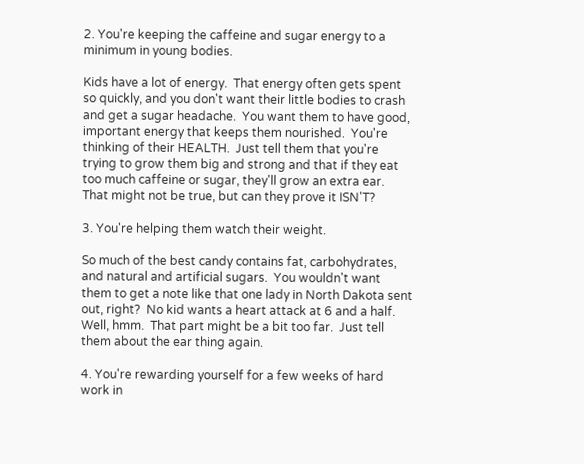2. You're keeping the caffeine and sugar energy to a minimum in young bodies.

Kids have a lot of energy.  That energy often gets spent so quickly, and you don't want their little bodies to crash and get a sugar headache.  You want them to have good, important energy that keeps them nourished.  You're thinking of their HEALTH.  Just tell them that you're trying to grow them big and strong and that if they eat too much caffeine or sugar, they'll grow an extra ear.  That might not be true, but can they prove it ISN'T?

3. You're helping them watch their weight.

So much of the best candy contains fat, carbohydrates, and natural and artificial sugars.  You wouldn't want them to get a note like that one lady in North Dakota sent out, right?  No kid wants a heart attack at 6 and a half.  Well, hmm.  That part might be a bit too far.  Just tell them about the ear thing again.

4. You're rewarding yourself for a few weeks of hard work in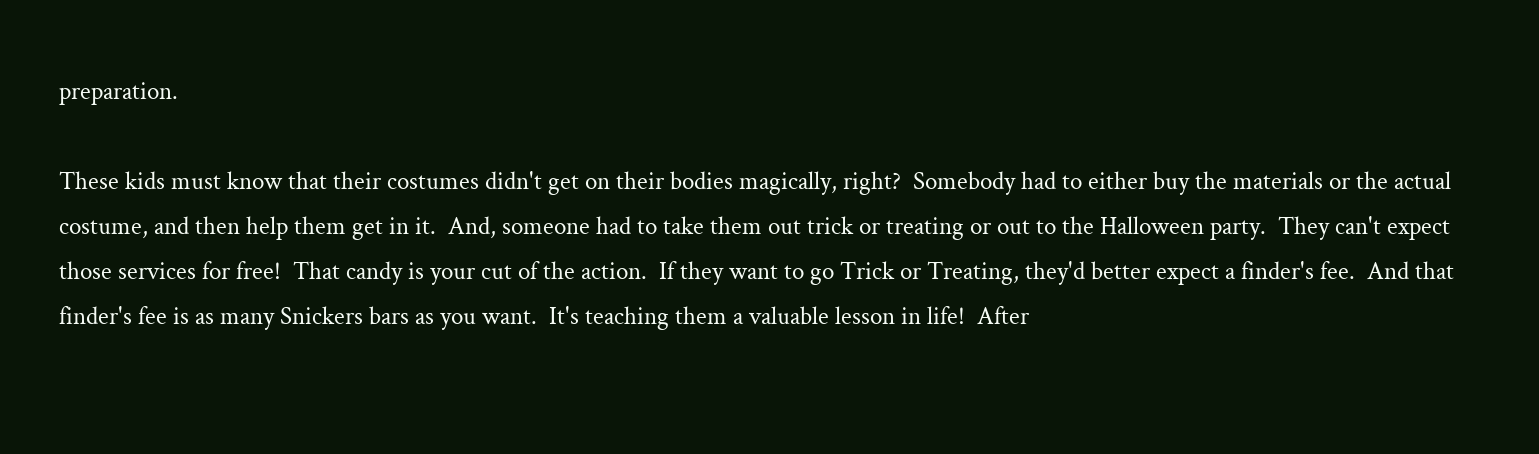preparation.

These kids must know that their costumes didn't get on their bodies magically, right?  Somebody had to either buy the materials or the actual costume, and then help them get in it.  And, someone had to take them out trick or treating or out to the Halloween party.  They can't expect those services for free!  That candy is your cut of the action.  If they want to go Trick or Treating, they'd better expect a finder's fee.  And that finder's fee is as many Snickers bars as you want.  It's teaching them a valuable lesson in life!  After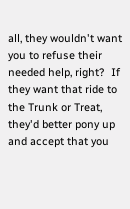all, they wouldn't want you to refuse their needed help, right?  If they want that ride to the Trunk or Treat, they'd better pony up and accept that you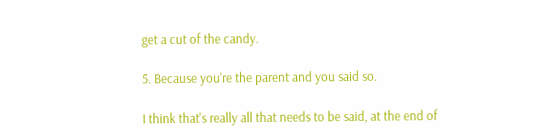get a cut of the candy.

5. Because you're the parent and you said so.

I think that's really all that needs to be said, at the end of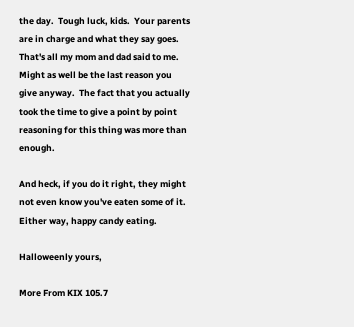the day.  Tough luck, kids.  Your parents are in charge and what they say goes.  That's all my mom and dad said to me.  Might as well be the last reason you give anyway.  The fact that you actually took the time to give a point by point reasoning for this thing was more than enough.

And heck, if you do it right, they might not even know you've eaten some of it.  Either way, happy candy eating.

Halloweenly yours,

More From KIX 105.7